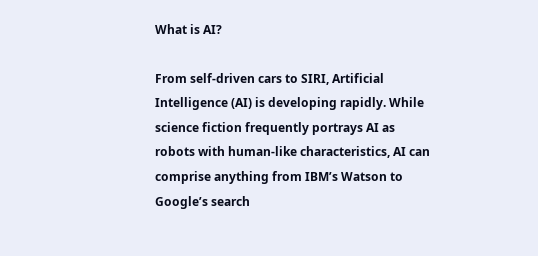What is AI?

From self-driven cars to SIRI, Artificial Intelligence (AI) is developing rapidly. While science fiction frequently portrays AI as robots with human-like characteristics, AI can comprise anything from IBM’s Watson to Google’s search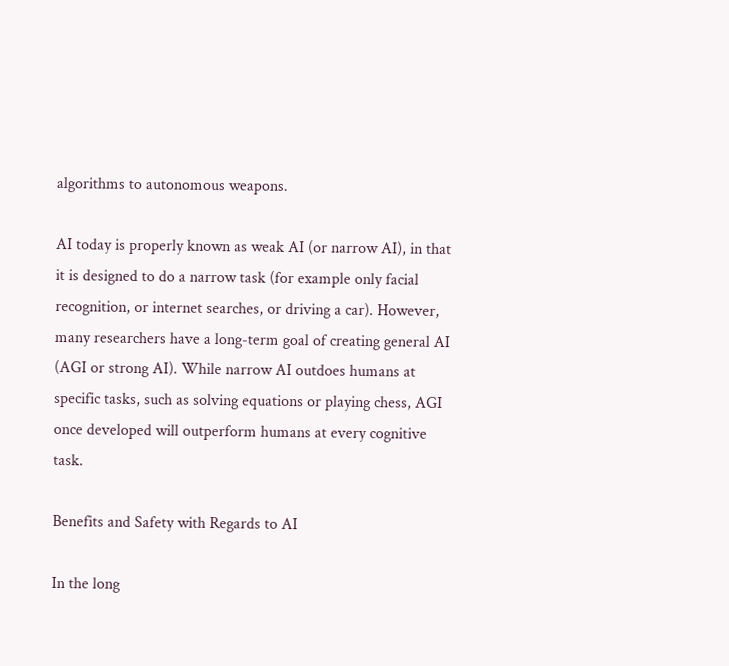algorithms to autonomous weapons.

AI today is properly known as weak AI (or narrow AI), in that it is designed to do a narrow task (for example only facial recognition, or internet searches, or driving a car). However, many researchers have a long-term goal of creating general AI (AGI or strong AI). While narrow AI outdoes humans at specific tasks, such as solving equations or playing chess, AGI once developed will outperform humans at every cognitive task.

Benefits and Safety with Regards to AI

In the long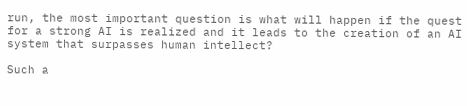run, the most important question is what will happen if the quest for a strong AI is realized and it leads to the creation of an AI system that surpasses human intellect?

Such a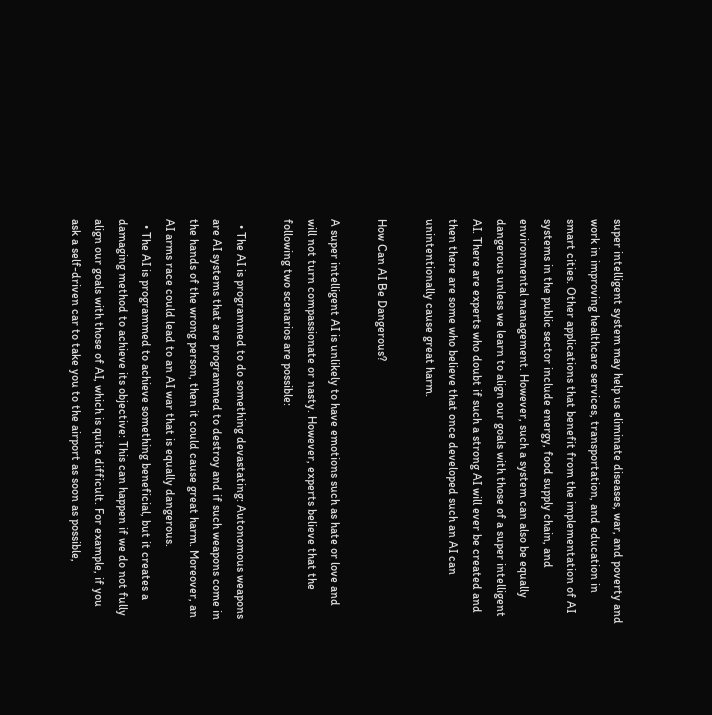super intelligent system may help us eliminate diseases, war, and poverty and work in improving healthcare services, transportation, and education in smart cities. Other applications that benefit from the implementation of AI systems in the public sector include energy, food supply chain, and environmental management. However, such a system can also be equally dangerous unless we learn to align our goals with those of a super intelligent AI. There are experts who doubt if such a strong AI will ever be created and then there are some who believe that once developed such an AI can unintentionally cause great harm.

How Can AI Be Dangerous?

A super intelligent AI is unlikely to have emotions such as hate or love and will not turn compassionate or nasty. However, experts believe that the following two scenarios are possible:

  • The AI is programmed to do something devastating: Autonomous weapons are AI systems that are programmed to destroy and if such weapons come in the hands of the wrong person, then it could cause great harm. Moreover, an AI arms race could lead to an AI war that is equally dangerous.
  • The AI is programmed to achieve something beneficial, but it creates a damaging method to achieve its objective: This can happen if we do not fully align our goals with those of AI, which is quite difficult. For example, if you ask a self-driven car to take you to the airport as soon as possible,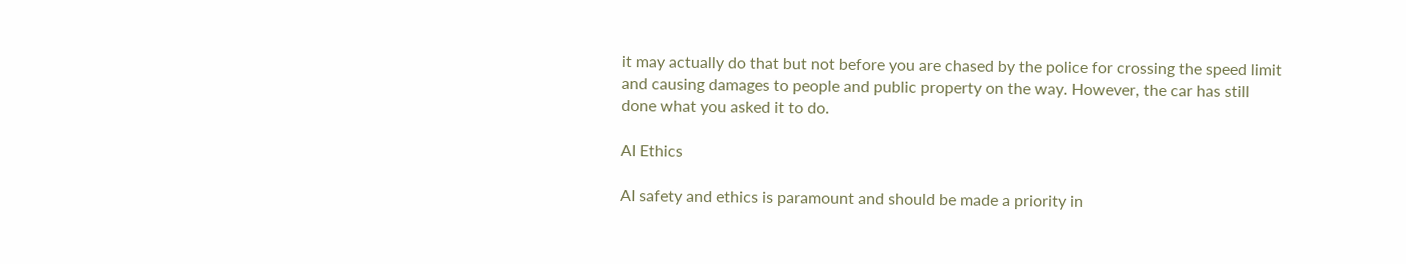it may actually do that but not before you are chased by the police for crossing the speed limit and causing damages to people and public property on the way. However, the car has still done what you asked it to do.

AI Ethics

AI safety and ethics is paramount and should be made a priority in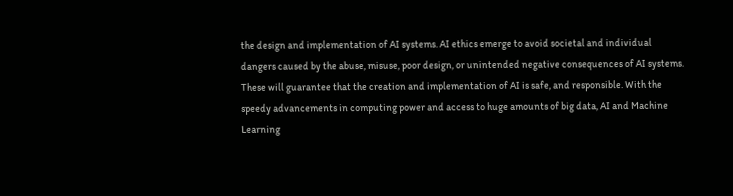the design and implementation of AI systems. AI ethics emerge to avoid societal and individual dangers caused by the abuse, misuse, poor design, or unintended negative consequences of AI systems. These will guarantee that the creation and implementation of AI is safe, and responsible. With the speedy advancements in computing power and access to huge amounts of big data, AI and Machine Learning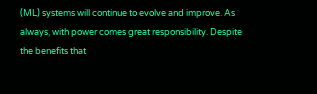(ML) systems will continue to evolve and improve. As always, with power comes great responsibility. Despite the benefits that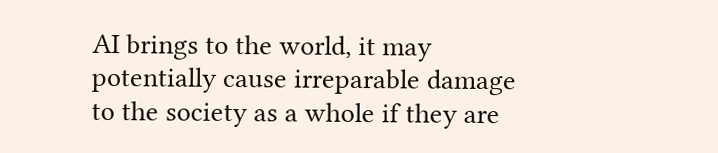AI brings to the world, it may potentially cause irreparable damage to the society as a whole if they are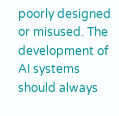poorly designed or misused. The development of AI systems should always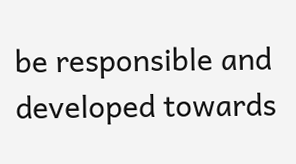be responsible and developed towards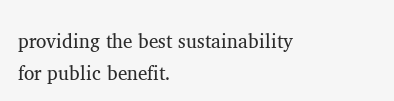providing the best sustainability for public benefit.